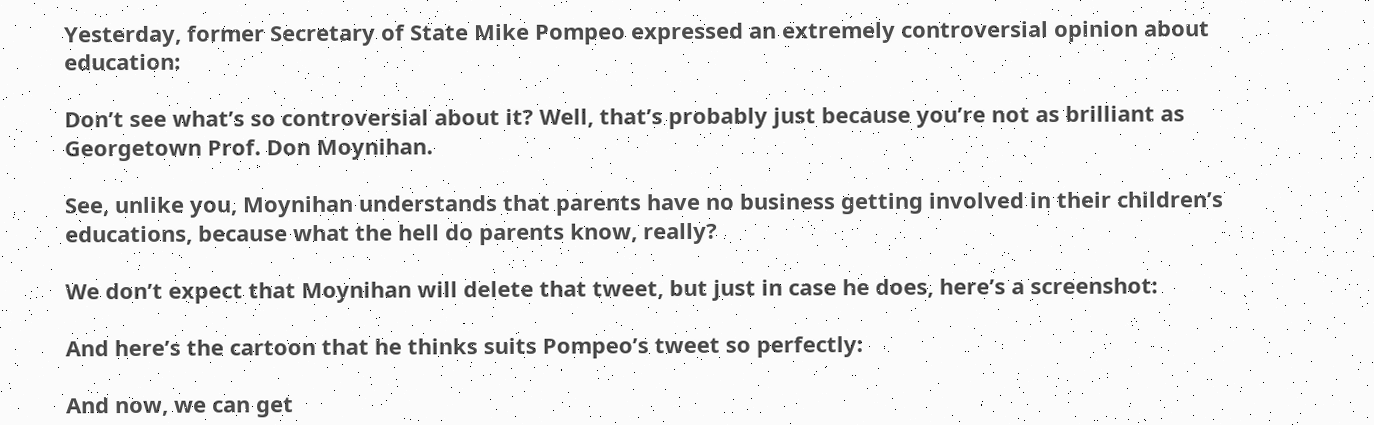Yesterday, former Secretary of State Mike Pompeo expressed an extremely controversial opinion about education:

Don’t see what’s so controversial about it? Well, that’s probably just because you’re not as brilliant as Georgetown Prof. Don Moynihan.

See, unlike you, Moynihan understands that parents have no business getting involved in their children’s educations, because what the hell do parents know, really?

We don’t expect that Moynihan will delete that tweet, but just in case he does, here’s a screenshot:

And here’s the cartoon that he thinks suits Pompeo’s tweet so perfectly:

And now, we can get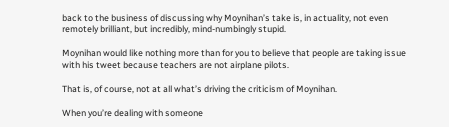back to the business of discussing why Moynihan’s take is, in actuality, not even remotely brilliant, but incredibly, mind-numbingly stupid.

Moynihan would like nothing more than for you to believe that people are taking issue with his tweet because teachers are not airplane pilots.

That is, of course, not at all what’s driving the criticism of Moynihan.

When you’re dealing with someone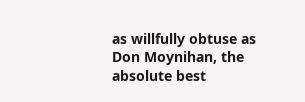as willfully obtuse as Don Moynihan, the absolute best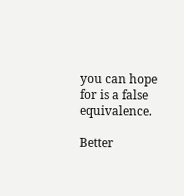you can hope for is a false equivalence.

Better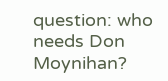question: who needs Don Moynihan?